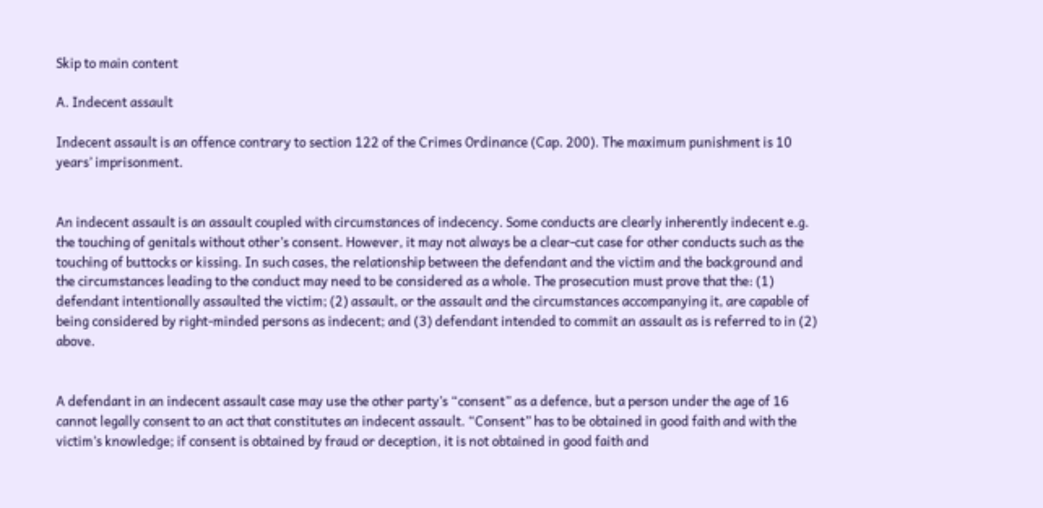Skip to main content

A. Indecent assault

Indecent assault is an offence contrary to section 122 of the Crimes Ordinance (Cap. 200). The maximum punishment is 10 years’ imprisonment.


An indecent assault is an assault coupled with circumstances of indecency. Some conducts are clearly inherently indecent e.g. the touching of genitals without other’s consent. However, it may not always be a clear-cut case for other conducts such as the touching of buttocks or kissing. In such cases, the relationship between the defendant and the victim and the background and the circumstances leading to the conduct may need to be considered as a whole. The prosecution must prove that the: (1) defendant intentionally assaulted the victim; (2) assault, or the assault and the circumstances accompanying it, are capable of being considered by right-minded persons as indecent; and (3) defendant intended to commit an assault as is referred to in (2) above.


A defendant in an indecent assault case may use the other party’s “consent” as a defence, but a person under the age of 16 cannot legally consent to an act that constitutes an indecent assault. “Consent” has to be obtained in good faith and with the victim’s knowledge; if consent is obtained by fraud or deception, it is not obtained in good faith and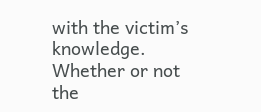with the victim’s knowledge. Whether or not the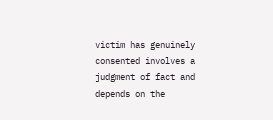victim has genuinely consented involves a judgment of fact and depends on the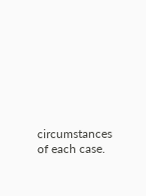circumstances of each case.